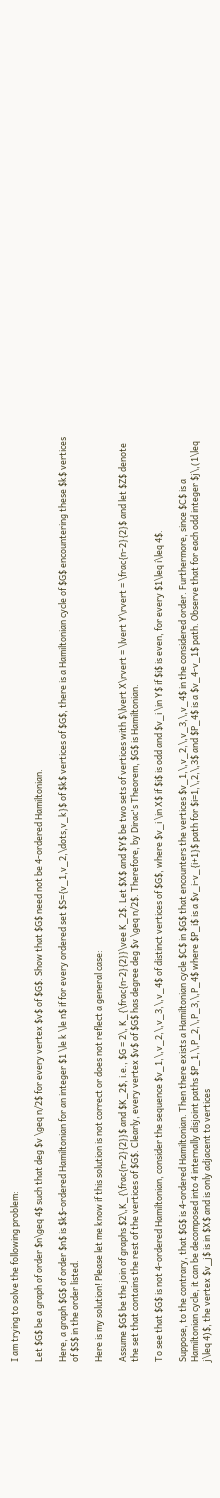I am trying to solve the following problem:

Let $G$ be a graph of order $n\geq 4$ such that deg $v \geq n/2$ for every vertex $v$ of $G$. Show that $G$ need not be 4-ordered Hamiltonian.

Here, a graph $G$ of order $n$ is $k$-ordered Hamiltonian for an integer $1 \le k \le n$ if for every ordered set $S={v_1,v_2,\dots,v_k}$ of $k$ vertices of $G$, there is a Hamiltonian cycle of $G$ encountering these $k$ vertices of $S$ in the order listed.

Here is my solution! Please let me know if this solution is not correct or does not reflect a general case:

Assume $G$ be the join of graphs $2\,K_{\frac{n-2}{2}}$ and $K_2$, i.e., $G = 2\, K_{\frac{n-2}{2}}\vee K_2$. Let $X$ and $Y$ be two sets of vertices with $\lvert X\rvert = \lvert Y\rvert = \frac{n-2}{2}$ and let $Z$ denote the set that contains the rest of the vertices of $G$. Clearly, every vertex $v$ of $G$ has degree deg $v \geq n/2$. Therefore, by Dirac's Theorem, $G$ is Hamiltonian.

To see that $G$ is not 4-ordered Hamiltonian, consider the sequence $v_1,\,v_2,\,v_3,\,v_4$ of distinct vertices of $G$, where $v_i \in X$ if $i$ is odd and $v_i \in Y$ if $i$ is even, for every $1\leq i\leq 4$.

Suppose, to the contrary, that $G$ is 4-ordered Hamiltonian. Then there exists a Hamiltonian cycle $C$ in $G$ that encounters the vertices $v_1,\,v_2,\,v_3,\,v_4$ in the considered order. Furthermore, since $C$ is a Hamiltonian cycle, it can be decomposed into 4 internally disjoint paths $P_1,\,P_2,\,P_3,\,P_4$ where $P_i$ is a $v_i-v_{i+1}$ path for $i=1,\,2,\,3$ and $P_4$ is a $v_4-v_1$ path. Observe that for each odd integer $j\,(1\leq j\leq 4)$, the vertex $v_j$ is in $X$ and is only adjacent to vertices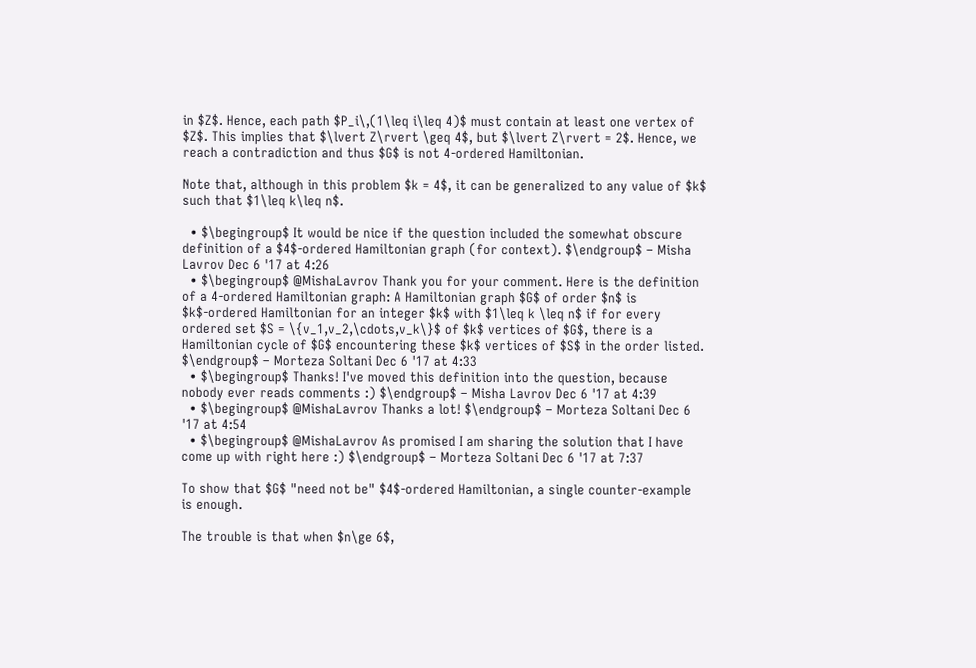in $Z$. Hence, each path $P_i\,(1\leq i\leq 4)$ must contain at least one vertex of $Z$. This implies that $\lvert Z\rvert \geq 4$, but $\lvert Z\rvert = 2$. Hence, we reach a contradiction and thus $G$ is not 4-ordered Hamiltonian.

Note that, although in this problem $k = 4$, it can be generalized to any value of $k$ such that $1\leq k\leq n$.

  • $\begingroup$ It would be nice if the question included the somewhat obscure definition of a $4$-ordered Hamiltonian graph (for context). $\endgroup$ – Misha Lavrov Dec 6 '17 at 4:26
  • $\begingroup$ @MishaLavrov Thank you for your comment. Here is the definition of a 4-ordered Hamiltonian graph: A Hamiltonian graph $G$ of order $n$ is $k$-ordered Hamiltonian for an integer $k$ with $1\leq k \leq n$ if for every ordered set $S = \{v_1,v_2,\cdots,v_k\}$ of $k$ vertices of $G$, there is a Hamiltonian cycle of $G$ encountering these $k$ vertices of $S$ in the order listed. $\endgroup$ – Morteza Soltani Dec 6 '17 at 4:33
  • $\begingroup$ Thanks! I've moved this definition into the question, because nobody ever reads comments :) $\endgroup$ – Misha Lavrov Dec 6 '17 at 4:39
  • $\begingroup$ @MishaLavrov Thanks a lot! $\endgroup$ – Morteza Soltani Dec 6 '17 at 4:54
  • $\begingroup$ @MishaLavrov As promised I am sharing the solution that I have come up with right here :) $\endgroup$ – Morteza Soltani Dec 6 '17 at 7:37

To show that $G$ "need not be" $4$-ordered Hamiltonian, a single counter-example is enough.

The trouble is that when $n\ge 6$,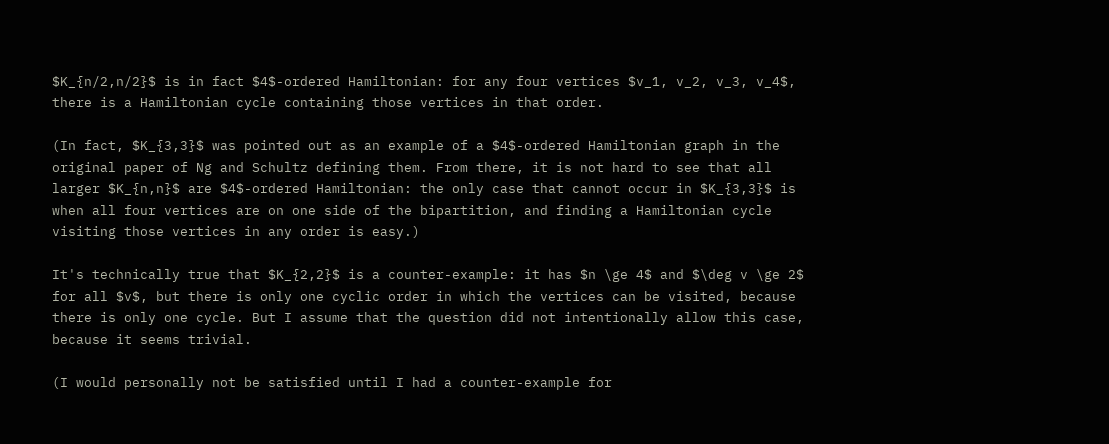$K_{n/2,n/2}$ is in fact $4$-ordered Hamiltonian: for any four vertices $v_1, v_2, v_3, v_4$, there is a Hamiltonian cycle containing those vertices in that order.

(In fact, $K_{3,3}$ was pointed out as an example of a $4$-ordered Hamiltonian graph in the original paper of Ng and Schultz defining them. From there, it is not hard to see that all larger $K_{n,n}$ are $4$-ordered Hamiltonian: the only case that cannot occur in $K_{3,3}$ is when all four vertices are on one side of the bipartition, and finding a Hamiltonian cycle visiting those vertices in any order is easy.)

It's technically true that $K_{2,2}$ is a counter-example: it has $n \ge 4$ and $\deg v \ge 2$ for all $v$, but there is only one cyclic order in which the vertices can be visited, because there is only one cycle. But I assume that the question did not intentionally allow this case, because it seems trivial.

(I would personally not be satisfied until I had a counter-example for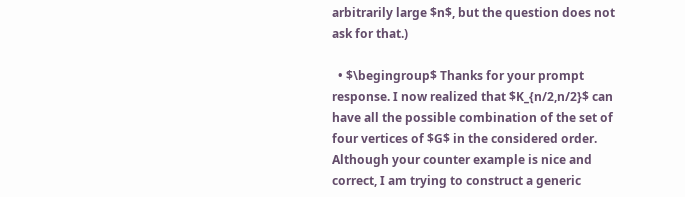arbitrarily large $n$, but the question does not ask for that.)

  • $\begingroup$ Thanks for your prompt response. I now realized that $K_{n/2,n/2}$ can have all the possible combination of the set of four vertices of $G$ in the considered order. Although your counter example is nice and correct, I am trying to construct a generic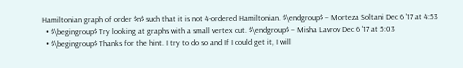Hamiltonian graph of order $n$ such that it is not 4-ordered Hamiltonian. $\endgroup$ – Morteza Soltani Dec 6 '17 at 4:53
  • $\begingroup$ Try looking at graphs with a small vertex cut. $\endgroup$ – Misha Lavrov Dec 6 '17 at 5:03
  • $\begingroup$ Thanks for the hint. I try to do so and If I could get it, I will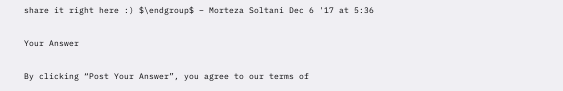share it right here :) $\endgroup$ – Morteza Soltani Dec 6 '17 at 5:36

Your Answer

By clicking “Post Your Answer”, you agree to our terms of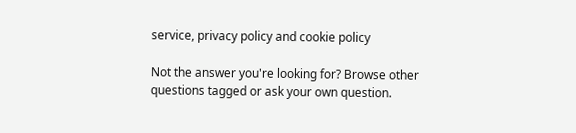service, privacy policy and cookie policy

Not the answer you're looking for? Browse other questions tagged or ask your own question.